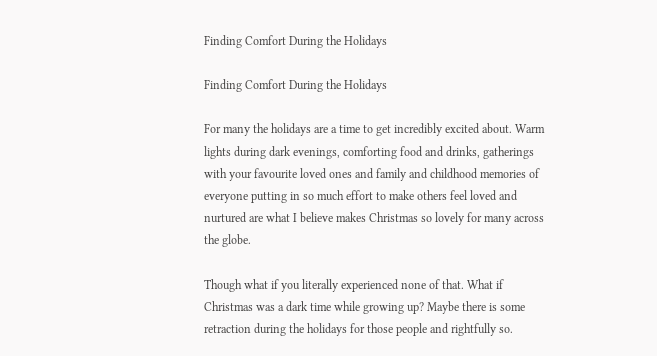Finding Comfort During the Holidays

Finding Comfort During the Holidays

For many the holidays are a time to get incredibly excited about. Warm lights during dark evenings, comforting food and drinks, gatherings with your favourite loved ones and family and childhood memories of everyone putting in so much effort to make others feel loved and nurtured are what I believe makes Christmas so lovely for many across the globe.

Though what if you literally experienced none of that. What if Christmas was a dark time while growing up? Maybe there is some retraction during the holidays for those people and rightfully so.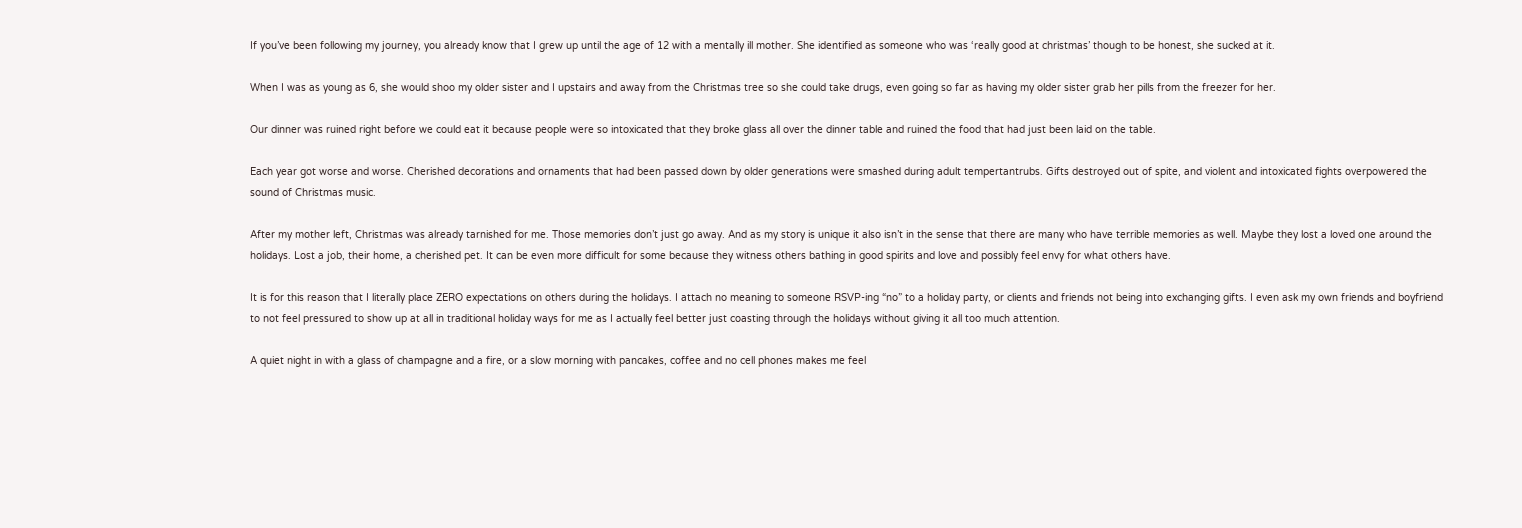If you’ve been following my journey, you already know that I grew up until the age of 12 with a mentally ill mother. She identified as someone who was ‘really good at christmas’ though to be honest, she sucked at it.

When I was as young as 6, she would shoo my older sister and I upstairs and away from the Christmas tree so she could take drugs, even going so far as having my older sister grab her pills from the freezer for her.

Our dinner was ruined right before we could eat it because people were so intoxicated that they broke glass all over the dinner table and ruined the food that had just been laid on the table.

Each year got worse and worse. Cherished decorations and ornaments that had been passed down by older generations were smashed during adult tempertantrubs. Gifts destroyed out of spite, and violent and intoxicated fights overpowered the sound of Christmas music.

After my mother left, Christmas was already tarnished for me. Those memories don’t just go away. And as my story is unique it also isn’t in the sense that there are many who have terrible memories as well. Maybe they lost a loved one around the holidays. Lost a job, their home, a cherished pet. It can be even more difficult for some because they witness others bathing in good spirits and love and possibly feel envy for what others have.

It is for this reason that I literally place ZERO expectations on others during the holidays. I attach no meaning to someone RSVP-ing “no” to a holiday party, or clients and friends not being into exchanging gifts. I even ask my own friends and boyfriend to not feel pressured to show up at all in traditional holiday ways for me as I actually feel better just coasting through the holidays without giving it all too much attention.

A quiet night in with a glass of champagne and a fire, or a slow morning with pancakes, coffee and no cell phones makes me feel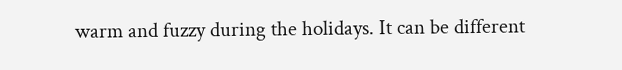warm and fuzzy during the holidays. It can be different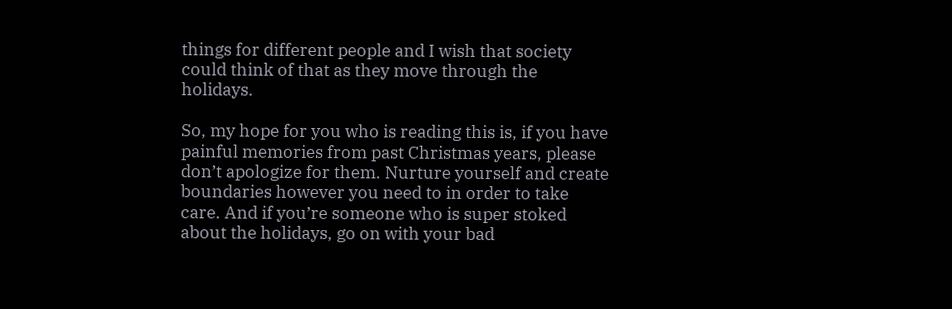things for different people and I wish that society could think of that as they move through the holidays.

So, my hope for you who is reading this is, if you have painful memories from past Christmas years, please don’t apologize for them. Nurture yourself and create boundaries however you need to in order to take care. And if you’re someone who is super stoked about the holidays, go on with your bad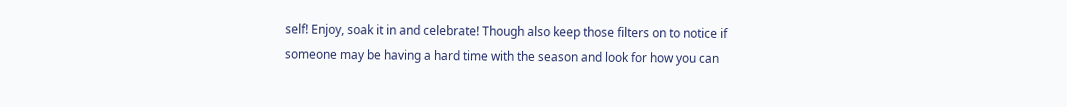self! Enjoy, soak it in and celebrate! Though also keep those filters on to notice if someone may be having a hard time with the season and look for how you can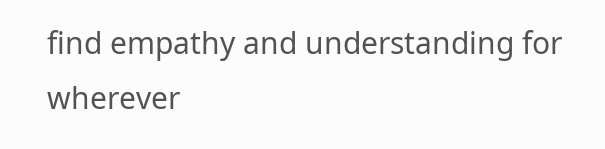find empathy and understanding for wherever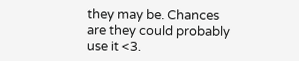they may be. Chances are they could probably use it <3.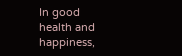In good health and happiness,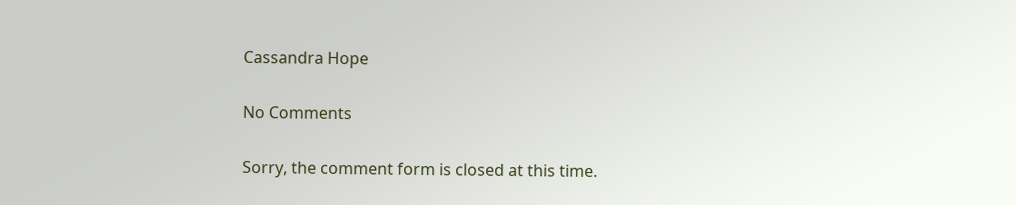Cassandra Hope

No Comments

Sorry, the comment form is closed at this time.